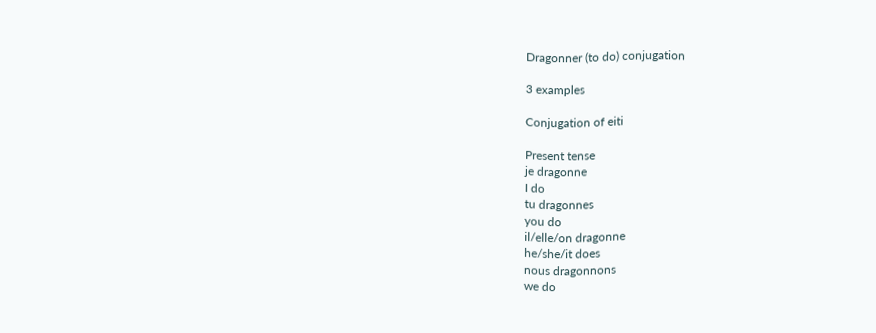Dragonner (to do) conjugation

3 examples

Conjugation of eiti

Present tense
je dragonne
I do
tu dragonnes
you do
il/elle/on dragonne
he/she/it does
nous dragonnons
we do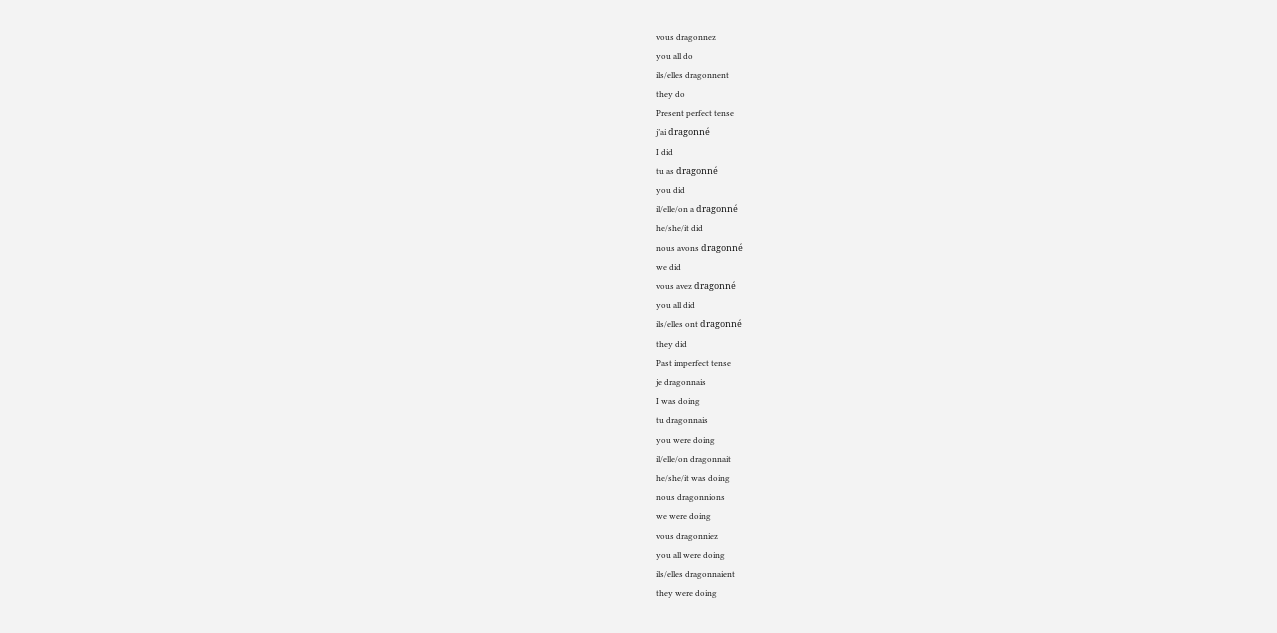vous dragonnez
you all do
ils/elles dragonnent
they do
Present perfect tense
j’ai dragonné
I did
tu as dragonné
you did
il/elle/on a dragonné
he/she/it did
nous avons dragonné
we did
vous avez dragonné
you all did
ils/elles ont dragonné
they did
Past imperfect tense
je dragonnais
I was doing
tu dragonnais
you were doing
il/elle/on dragonnait
he/she/it was doing
nous dragonnions
we were doing
vous dragonniez
you all were doing
ils/elles dragonnaient
they were doing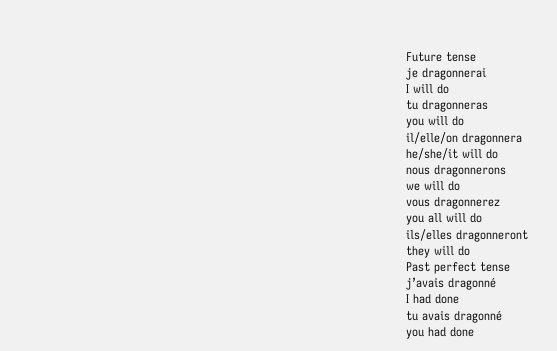Future tense
je dragonnerai
I will do
tu dragonneras
you will do
il/elle/on dragonnera
he/she/it will do
nous dragonnerons
we will do
vous dragonnerez
you all will do
ils/elles dragonneront
they will do
Past perfect tense
j’avais dragonné
I had done
tu avais dragonné
you had done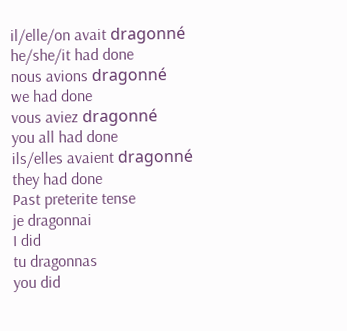il/elle/on avait dragonné
he/she/it had done
nous avions dragonné
we had done
vous aviez dragonné
you all had done
ils/elles avaient dragonné
they had done
Past preterite tense
je dragonnai
I did
tu dragonnas
you did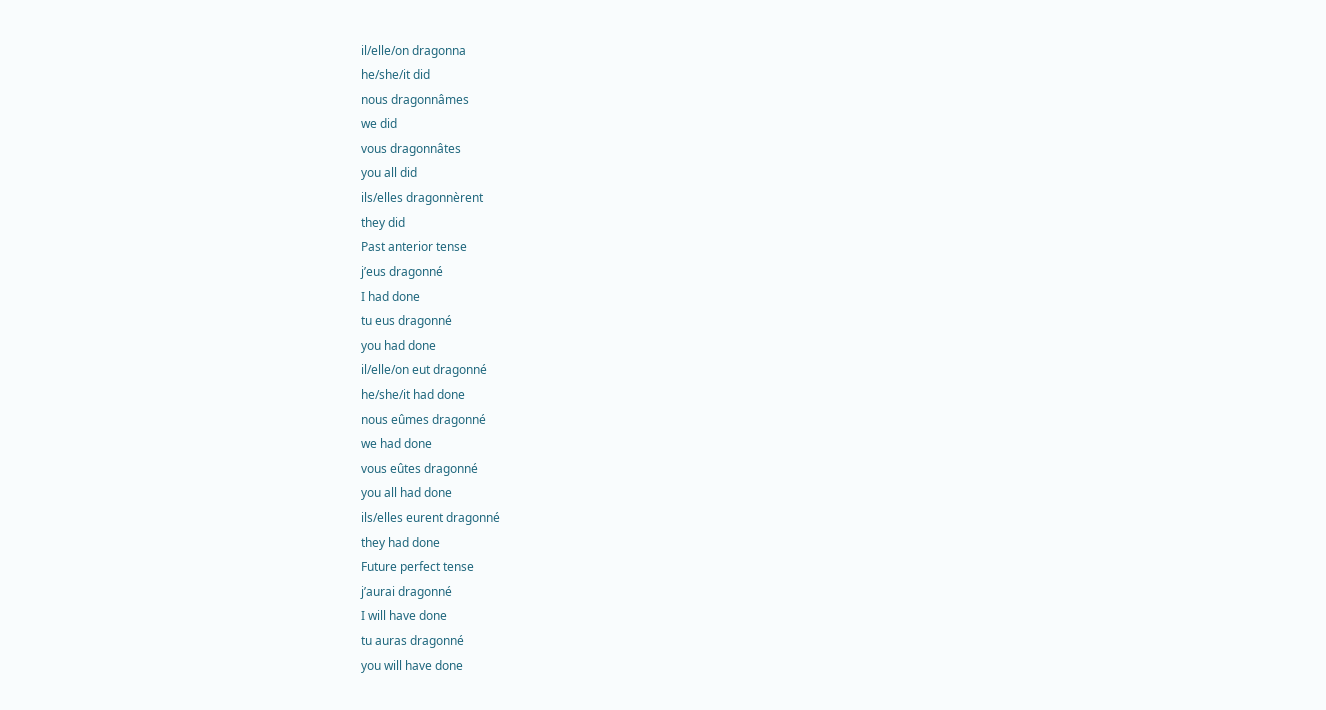il/elle/on dragonna
he/she/it did
nous dragonnâmes
we did
vous dragonnâtes
you all did
ils/elles dragonnèrent
they did
Past anterior tense
j’eus dragonné
I had done
tu eus dragonné
you had done
il/elle/on eut dragonné
he/she/it had done
nous eûmes dragonné
we had done
vous eûtes dragonné
you all had done
ils/elles eurent dragonné
they had done
Future perfect tense
j’aurai dragonné
I will have done
tu auras dragonné
you will have done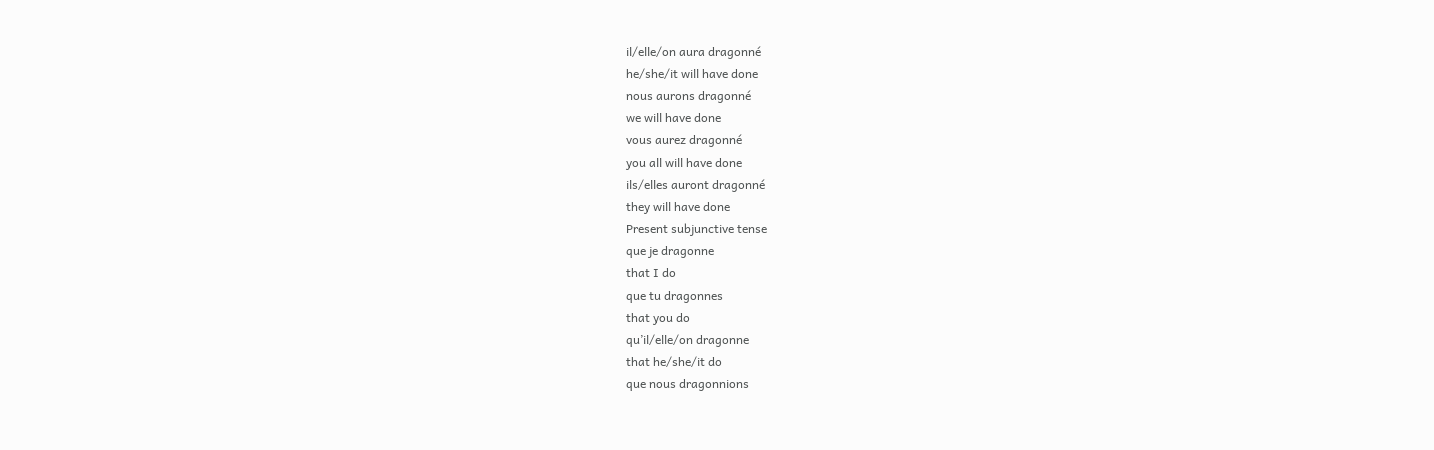il/elle/on aura dragonné
he/she/it will have done
nous aurons dragonné
we will have done
vous aurez dragonné
you all will have done
ils/elles auront dragonné
they will have done
Present subjunctive tense
que je dragonne
that I do
que tu dragonnes
that you do
qu’il/elle/on dragonne
that he/she/it do
que nous dragonnions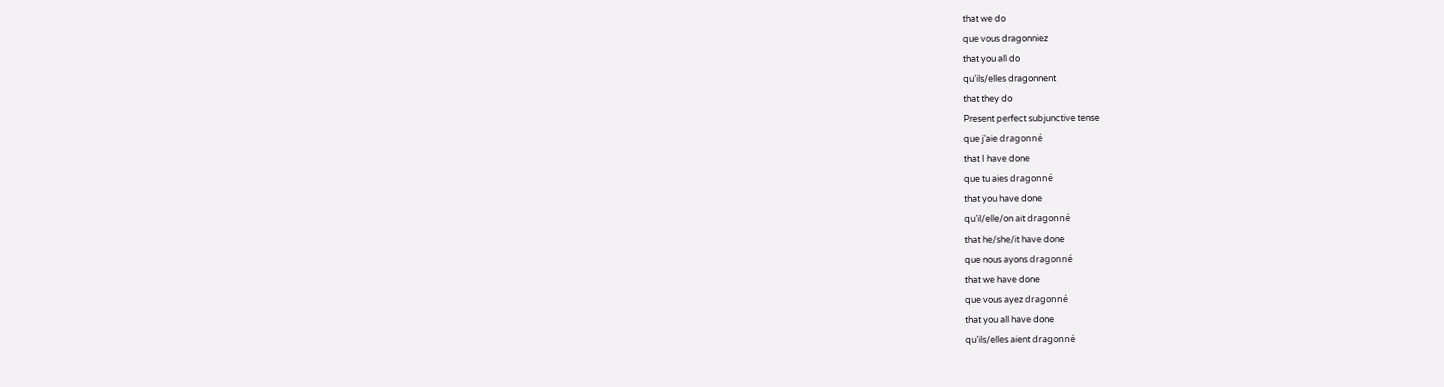that we do
que vous dragonniez
that you all do
qu’ils/elles dragonnent
that they do
Present perfect subjunctive tense
que j’aie dragonné
that I have done
que tu aies dragonné
that you have done
qu’il/elle/on ait dragonné
that he/she/it have done
que nous ayons dragonné
that we have done
que vous ayez dragonné
that you all have done
qu’ils/elles aient dragonné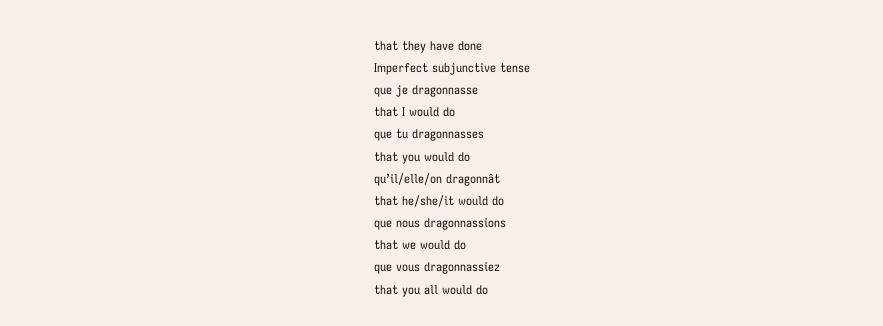that they have done
Imperfect subjunctive tense
que je dragonnasse
that I would do
que tu dragonnasses
that you would do
qu’il/elle/on dragonnât
that he/she/it would do
que nous dragonnassions
that we would do
que vous dragonnassiez
that you all would do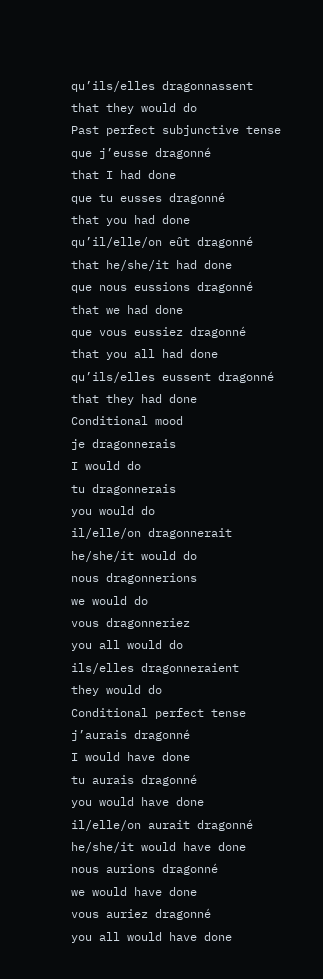qu’ils/elles dragonnassent
that they would do
Past perfect subjunctive tense
que j’eusse dragonné
that I had done
que tu eusses dragonné
that you had done
qu’il/elle/on eût dragonné
that he/she/it had done
que nous eussions dragonné
that we had done
que vous eussiez dragonné
that you all had done
qu’ils/elles eussent dragonné
that they had done
Conditional mood
je dragonnerais
I would do
tu dragonnerais
you would do
il/elle/on dragonnerait
he/she/it would do
nous dragonnerions
we would do
vous dragonneriez
you all would do
ils/elles dragonneraient
they would do
Conditional perfect tense
j’aurais dragonné
I would have done
tu aurais dragonné
you would have done
il/elle/on aurait dragonné
he/she/it would have done
nous aurions dragonné
we would have done
vous auriez dragonné
you all would have done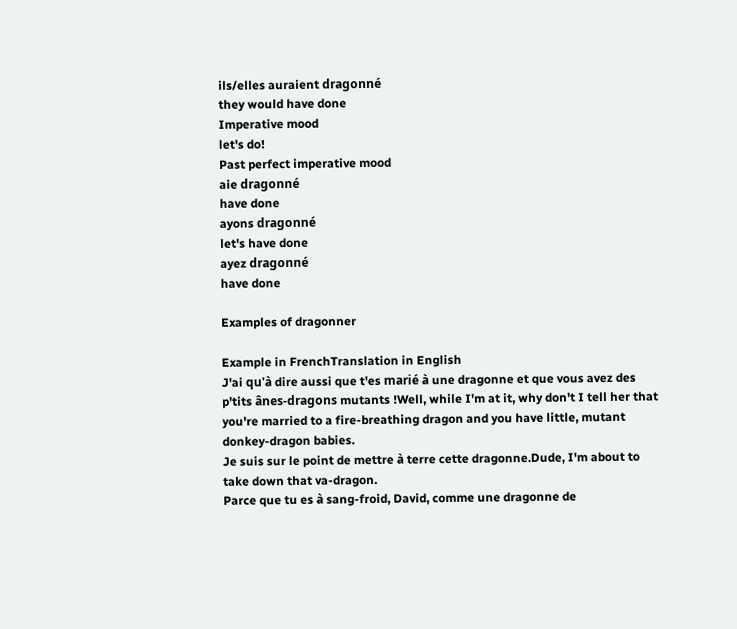ils/elles auraient dragonné
they would have done
Imperative mood
let's do!
Past perfect imperative mood
aie dragonné
have done
ayons dragonné
let's have done
ayez dragonné
have done

Examples of dragonner

Example in FrenchTranslation in English
J'ai qu'à dire aussi que t'es marié à une dragonne et que vous avez des p'tits ânes-dragons mutants !Well, while I'm at it, why don't I tell her that you're married to a fire-breathing dragon and you have little, mutant donkey-dragon babies.
Je suis sur le point de mettre à terre cette dragonne.Dude, I'm about to take down that va-dragon.
Parce que tu es à sang-froid, David, comme une dragonne de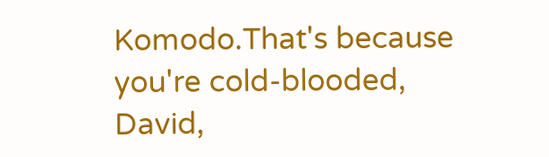Komodo.That's because you're cold-blooded, David,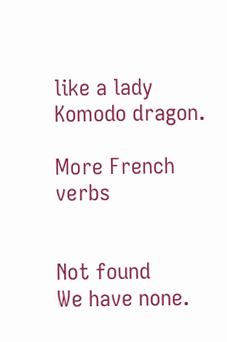like a lady Komodo dragon.

More French verbs


Not found
We have none.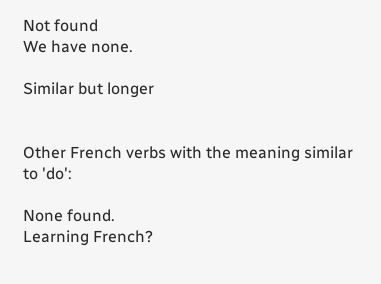Not found
We have none.

Similar but longer


Other French verbs with the meaning similar to 'do':

None found.
Learning French?